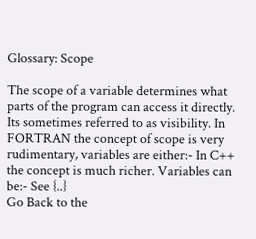Glossary: Scope

The scope of a variable determines what parts of the program can access it directly. Its sometimes referred to as visibility. In FORTRAN the concept of scope is very rudimentary, variables are either:- In C++ the concept is much richer. Variables can be:- See {..}
Go Back to the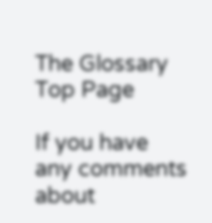The Glossary Top Page

If you have any comments about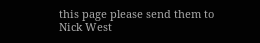this page please send them to Nick West